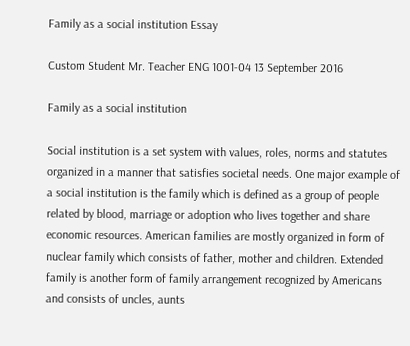Family as a social institution Essay

Custom Student Mr. Teacher ENG 1001-04 13 September 2016

Family as a social institution

Social institution is a set system with values, roles, norms and statutes organized in a manner that satisfies societal needs. One major example of a social institution is the family which is defined as a group of people related by blood, marriage or adoption who lives together and share economic resources. American families are mostly organized in form of nuclear family which consists of father, mother and children. Extended family is another form of family arrangement recognized by Americans and consists of uncles, aunts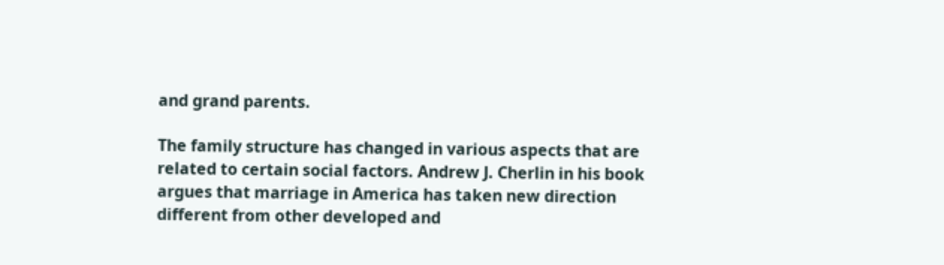and grand parents.

The family structure has changed in various aspects that are related to certain social factors. Andrew J. Cherlin in his book argues that marriage in America has taken new direction different from other developed and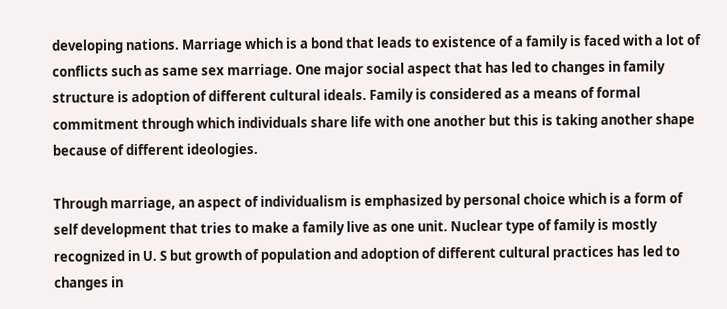developing nations. Marriage which is a bond that leads to existence of a family is faced with a lot of conflicts such as same sex marriage. One major social aspect that has led to changes in family structure is adoption of different cultural ideals. Family is considered as a means of formal commitment through which individuals share life with one another but this is taking another shape because of different ideologies.

Through marriage, an aspect of individualism is emphasized by personal choice which is a form of self development that tries to make a family live as one unit. Nuclear type of family is mostly recognized in U. S but growth of population and adoption of different cultural practices has led to changes in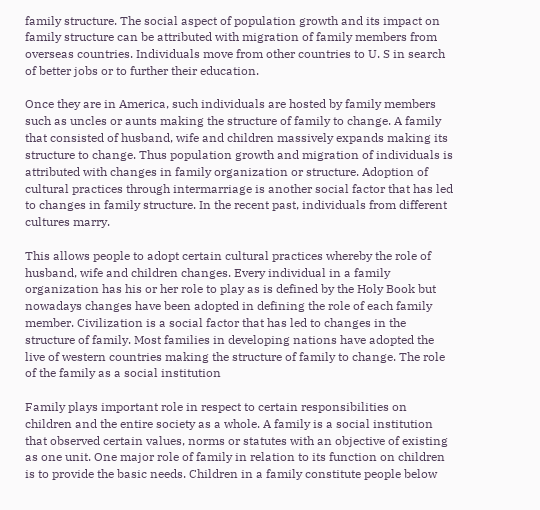family structure. The social aspect of population growth and its impact on family structure can be attributed with migration of family members from overseas countries. Individuals move from other countries to U. S in search of better jobs or to further their education.

Once they are in America, such individuals are hosted by family members such as uncles or aunts making the structure of family to change. A family that consisted of husband, wife and children massively expands making its structure to change. Thus population growth and migration of individuals is attributed with changes in family organization or structure. Adoption of cultural practices through intermarriage is another social factor that has led to changes in family structure. In the recent past, individuals from different cultures marry.

This allows people to adopt certain cultural practices whereby the role of husband, wife and children changes. Every individual in a family organization has his or her role to play as is defined by the Holy Book but nowadays changes have been adopted in defining the role of each family member. Civilization is a social factor that has led to changes in the structure of family. Most families in developing nations have adopted the live of western countries making the structure of family to change. The role of the family as a social institution

Family plays important role in respect to certain responsibilities on children and the entire society as a whole. A family is a social institution that observed certain values, norms or statutes with an objective of existing as one unit. One major role of family in relation to its function on children is to provide the basic needs. Children in a family constitute people below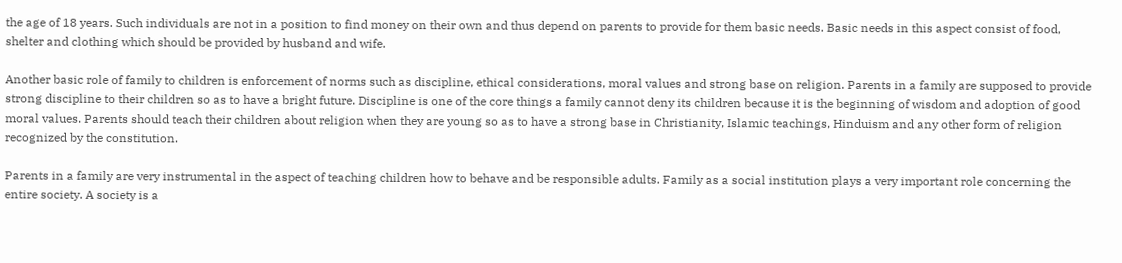the age of 18 years. Such individuals are not in a position to find money on their own and thus depend on parents to provide for them basic needs. Basic needs in this aspect consist of food, shelter and clothing which should be provided by husband and wife.

Another basic role of family to children is enforcement of norms such as discipline, ethical considerations, moral values and strong base on religion. Parents in a family are supposed to provide strong discipline to their children so as to have a bright future. Discipline is one of the core things a family cannot deny its children because it is the beginning of wisdom and adoption of good moral values. Parents should teach their children about religion when they are young so as to have a strong base in Christianity, Islamic teachings, Hinduism and any other form of religion recognized by the constitution.

Parents in a family are very instrumental in the aspect of teaching children how to behave and be responsible adults. Family as a social institution plays a very important role concerning the entire society. A society is a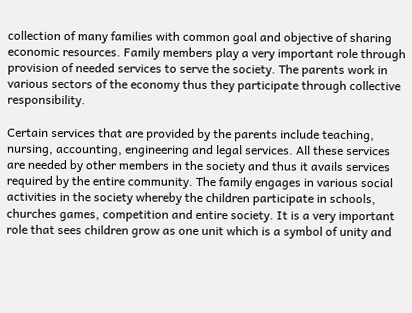collection of many families with common goal and objective of sharing economic resources. Family members play a very important role through provision of needed services to serve the society. The parents work in various sectors of the economy thus they participate through collective responsibility.

Certain services that are provided by the parents include teaching, nursing, accounting, engineering and legal services. All these services are needed by other members in the society and thus it avails services required by the entire community. The family engages in various social activities in the society whereby the children participate in schools, churches games, competition and entire society. It is a very important role that sees children grow as one unit which is a symbol of unity and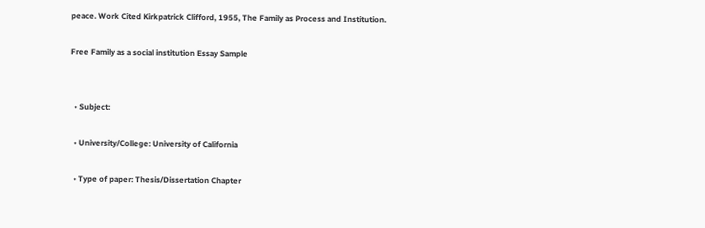peace. Work Cited Kirkpatrick Clifford, 1955, The Family as Process and Institution.

Free Family as a social institution Essay Sample


  • Subject:

  • University/College: University of California

  • Type of paper: Thesis/Dissertation Chapter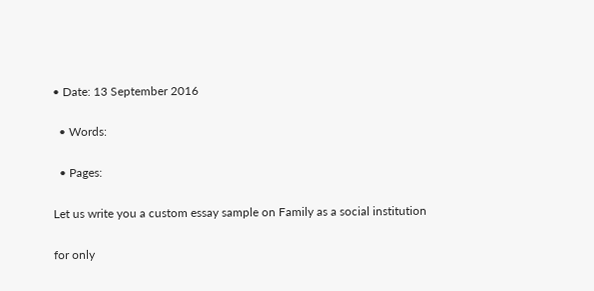• Date: 13 September 2016

  • Words:

  • Pages:

Let us write you a custom essay sample on Family as a social institution

for only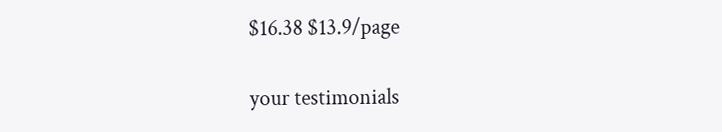$16.38 $13.9/page

your testimonials